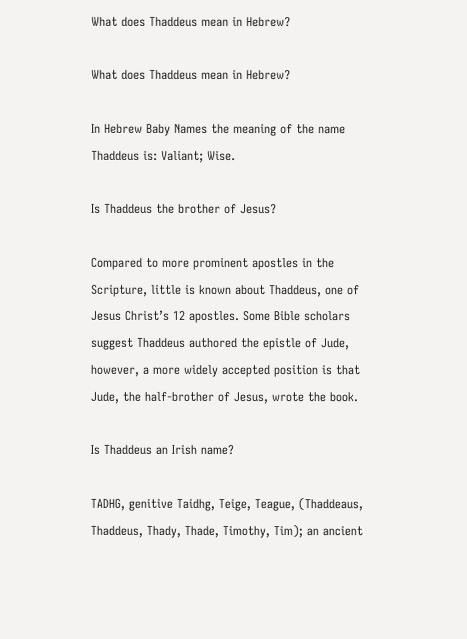What does Thaddeus mean in Hebrew?

What does Thaddeus mean in Hebrew?

In Hebrew Baby Names the meaning of the name Thaddeus is: Valiant; Wise.

Is Thaddeus the brother of Jesus?

Compared to more prominent apostles in the Scripture, little is known about Thaddeus, one of Jesus Christ’s 12 apostles. Some Bible scholars suggest Thaddeus authored the epistle of Jude, however, a more widely accepted position is that Jude, the half-brother of Jesus, wrote the book.

Is Thaddeus an Irish name?

TADHG, genitive Taidhg, Teige, Teague, (Thaddeaus, Thaddeus, Thady, Thade, Timothy, Tim); an ancient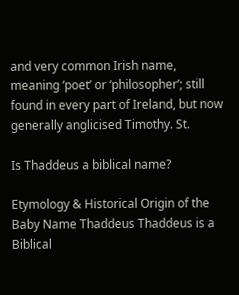and very common Irish name, meaning ‘poet’ or ‘philosopher’; still found in every part of Ireland, but now generally anglicised Timothy. St.

Is Thaddeus a biblical name?

Etymology & Historical Origin of the Baby Name Thaddeus Thaddeus is a Biblical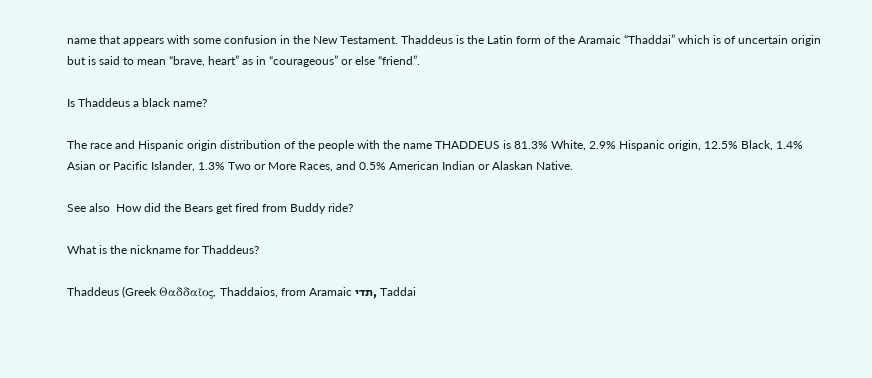name that appears with some confusion in the New Testament. Thaddeus is the Latin form of the Aramaic “Thaddai” which is of uncertain origin but is said to mean “brave, heart” as in “courageous” or else “friend”.

Is Thaddeus a black name?

The race and Hispanic origin distribution of the people with the name THADDEUS is 81.3% White, 2.9% Hispanic origin, 12.5% Black, 1.4% Asian or Pacific Islander, 1.3% Two or More Races, and 0.5% American Indian or Alaskan Native.

See also  How did the Bears get fired from Buddy ride?

What is the nickname for Thaddeus?

Thaddeus (Greek Θαδδαῖος, Thaddaios, from Aramaic תדי, Taddai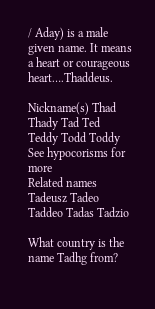/ Aday) is a male given name. It means a heart or courageous heart….Thaddeus.

Nickname(s) Thad Thady Tad Ted Teddy Todd Toddy See hypocorisms for more
Related names Tadeusz Tadeo Taddeo Tadas Tadzio

What country is the name Tadhg from?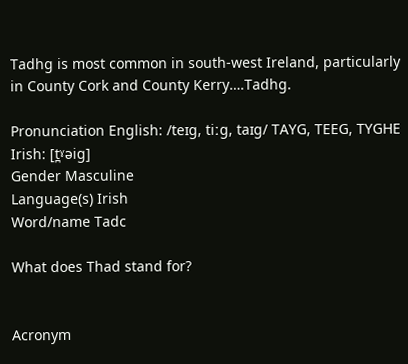Tadhg is most common in south-west Ireland, particularly in County Cork and County Kerry….Tadhg.

Pronunciation English: /teɪɡ, tiːɡ, taɪɡ/ TAYG, TEEG, TYGHE Irish: [t̪ˠəiɡ]
Gender Masculine
Language(s) Irish
Word/name Tadc

What does Thad stand for?


Acronym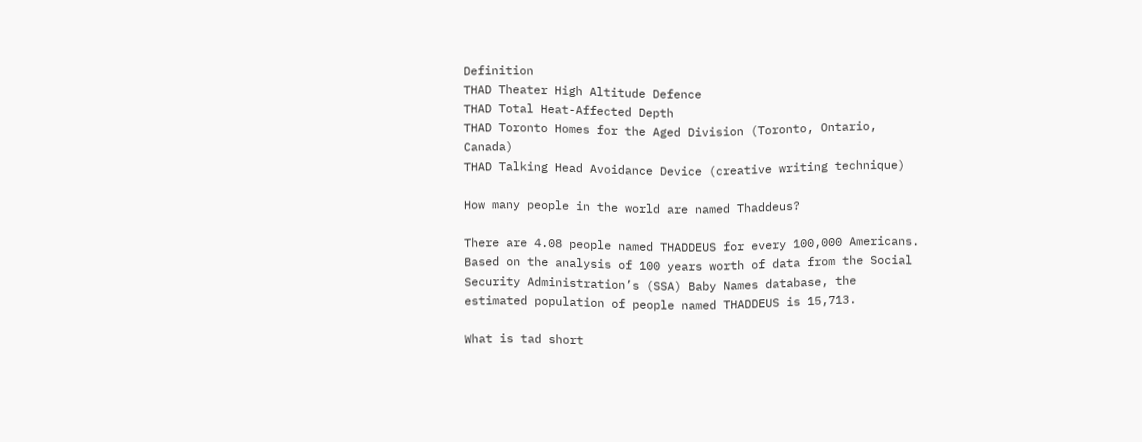Definition
THAD Theater High Altitude Defence
THAD Total Heat-Affected Depth
THAD Toronto Homes for the Aged Division (Toronto, Ontario, Canada)
THAD Talking Head Avoidance Device (creative writing technique)

How many people in the world are named Thaddeus?

There are 4.08 people named THADDEUS for every 100,000 Americans. Based on the analysis of 100 years worth of data from the Social Security Administration’s (SSA) Baby Names database, the estimated population of people named THADDEUS is 15,713.

What is tad short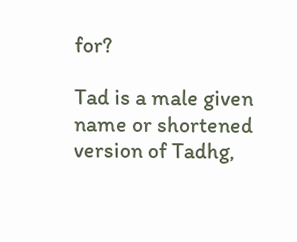for?

Tad is a male given name or shortened version of Tadhg,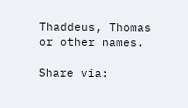Thaddeus, Thomas or other names.

Share via: